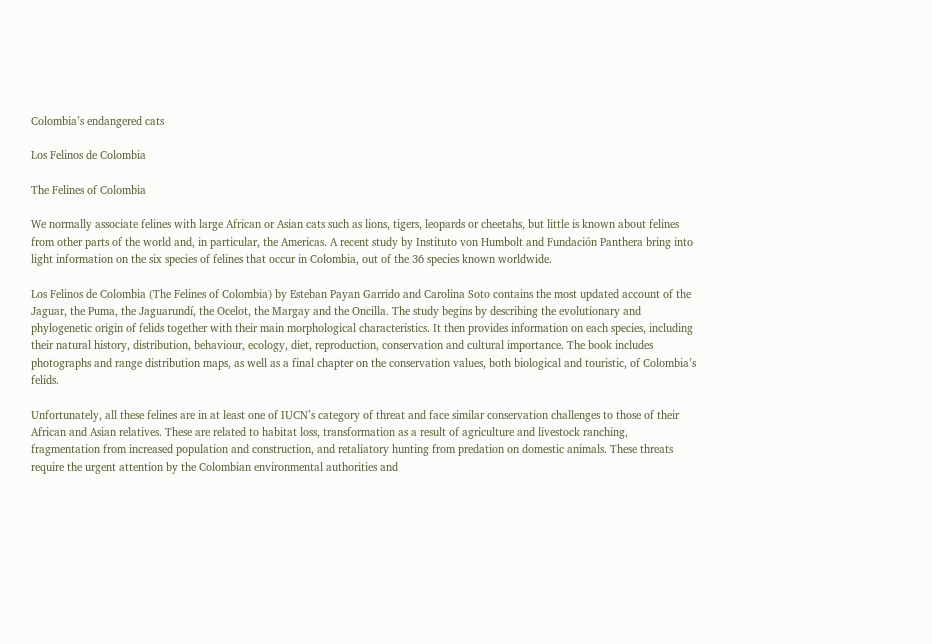Colombia’s endangered cats

Los Felinos de Colombia

The Felines of Colombia

We normally associate felines with large African or Asian cats such as lions, tigers, leopards or cheetahs, but little is known about felines from other parts of the world and, in particular, the Americas. A recent study by Instituto von Humbolt and Fundación Panthera bring into light information on the six species of felines that occur in Colombia, out of the 36 species known worldwide.

Los Felinos de Colombia (The Felines of Colombia) by Esteban Payan Garrido and Carolina Soto contains the most updated account of the Jaguar, the Puma, the Jaguarundí, the Ocelot, the Margay and the Oncilla. The study begins by describing the evolutionary and phylogenetic origin of felids together with their main morphological characteristics. It then provides information on each species, including their natural history, distribution, behaviour, ecology, diet, reproduction, conservation and cultural importance. The book includes photographs and range distribution maps, as well as a final chapter on the conservation values, both biological and touristic, of Colombia’s felids.

Unfortunately, all these felines are in at least one of IUCN’s category of threat and face similar conservation challenges to those of their African and Asian relatives. These are related to habitat loss, transformation as a result of agriculture and livestock ranching, fragmentation from increased population and construction, and retaliatory hunting from predation on domestic animals. These threats require the urgent attention by the Colombian environmental authorities and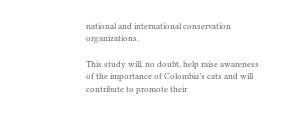national and international conservation organizations.

This study will, no doubt, help raise awareness of the importance of Colombia’s cats and will contribute to promote their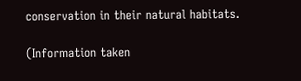conservation in their natural habitats.

(Information taken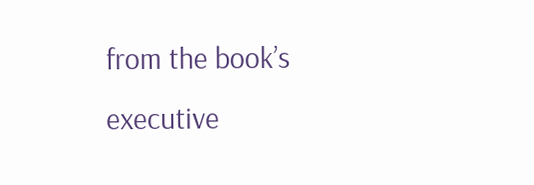from the book’s executive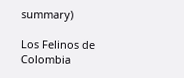summary)

Los Felinos de Colombia